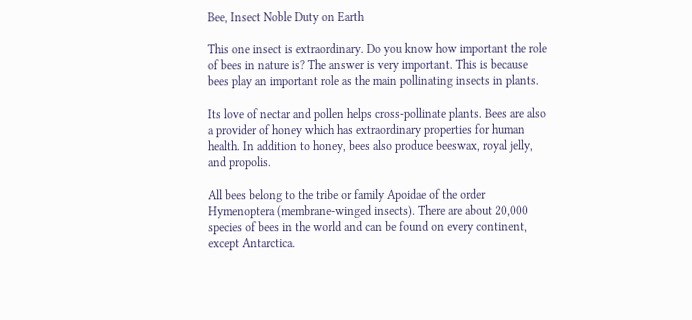Bee, Insect Noble Duty on Earth

This one insect is extraordinary. Do you know how important the role of bees in nature is? The answer is very important. This is because bees play an important role as the main pollinating insects in plants.

Its love of nectar and pollen helps cross-pollinate plants. Bees are also a provider of honey which has extraordinary properties for human health. In addition to honey, bees also produce beeswax, royal jelly, and propolis.

All bees belong to the tribe or family Apoidae of the order Hymenoptera (membrane-winged insects). There are about 20,000 species of bees in the world and can be found on every continent, except Antarctica.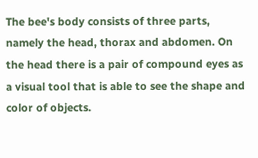The bee's body consists of three parts, namely the head, thorax and abdomen. On the head there is a pair of compound eyes as a visual tool that is able to see the shape and color of objects.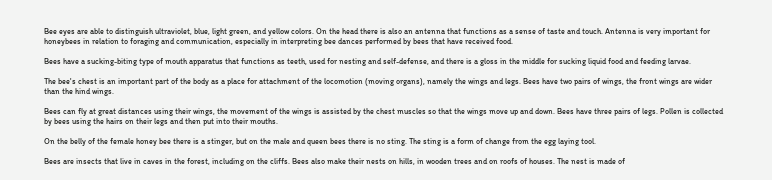Bee eyes are able to distinguish ultraviolet, blue, light green, and yellow colors. On the head there is also an antenna that functions as a sense of taste and touch. Antenna is very important for honeybees in relation to foraging and communication, especially in interpreting bee dances performed by bees that have received food.

Bees have a sucking-biting type of mouth apparatus that functions as teeth, used for nesting and self-defense, and there is a gloss in the middle for sucking liquid food and feeding larvae.

The bee's chest is an important part of the body as a place for attachment of the locomotion (moving organs), namely the wings and legs. Bees have two pairs of wings, the front wings are wider than the hind wings.

Bees can fly at great distances using their wings, the movement of the wings is assisted by the chest muscles so that the wings move up and down. Bees have three pairs of legs. Pollen is collected by bees using the hairs on their legs and then put into their mouths.

On the belly of the female honey bee there is a stinger, but on the male and queen bees there is no sting. The sting is a form of change from the egg laying tool.

Bees are insects that live in caves in the forest, including on the cliffs. Bees also make their nests on hills, in wooden trees and on roofs of houses. The nest is made of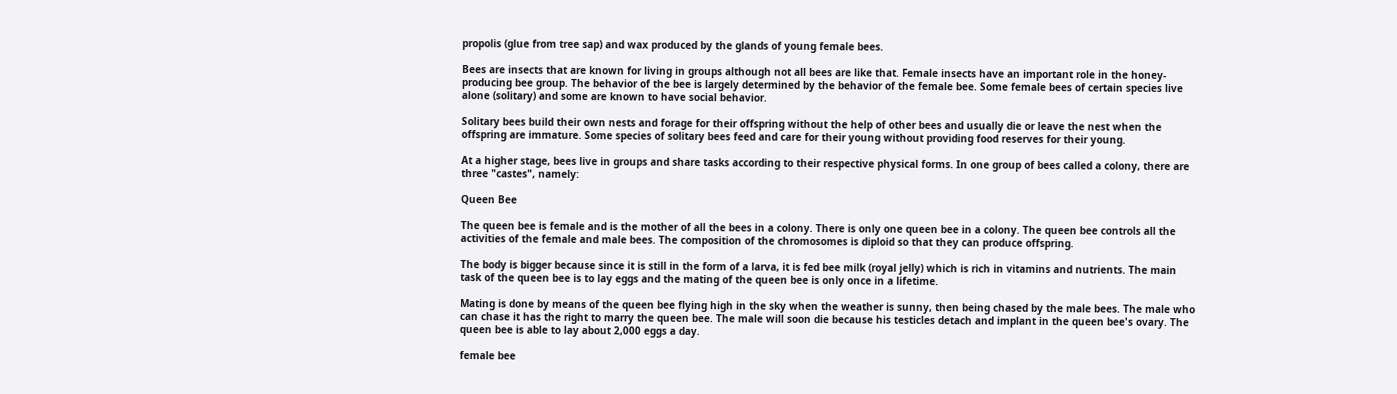propolis (glue from tree sap) and wax produced by the glands of young female bees.

Bees are insects that are known for living in groups although not all bees are like that. Female insects have an important role in the honey-producing bee group. The behavior of the bee is largely determined by the behavior of the female bee. Some female bees of certain species live alone (solitary) and some are known to have social behavior.

Solitary bees build their own nests and forage for their offspring without the help of other bees and usually die or leave the nest when the offspring are immature. Some species of solitary bees feed and care for their young without providing food reserves for their young.

At a higher stage, bees live in groups and share tasks according to their respective physical forms. In one group of bees called a colony, there are three "castes", namely:

Queen Bee

The queen bee is female and is the mother of all the bees in a colony. There is only one queen bee in a colony. The queen bee controls all the activities of the female and male bees. The composition of the chromosomes is diploid so that they can produce offspring.

The body is bigger because since it is still in the form of a larva, it is fed bee milk (royal jelly) which is rich in vitamins and nutrients. The main task of the queen bee is to lay eggs and the mating of the queen bee is only once in a lifetime.

Mating is done by means of the queen bee flying high in the sky when the weather is sunny, then being chased by the male bees. The male who can chase it has the right to marry the queen bee. The male will soon die because his testicles detach and implant in the queen bee's ovary. The queen bee is able to lay about 2,000 eggs a day.

female bee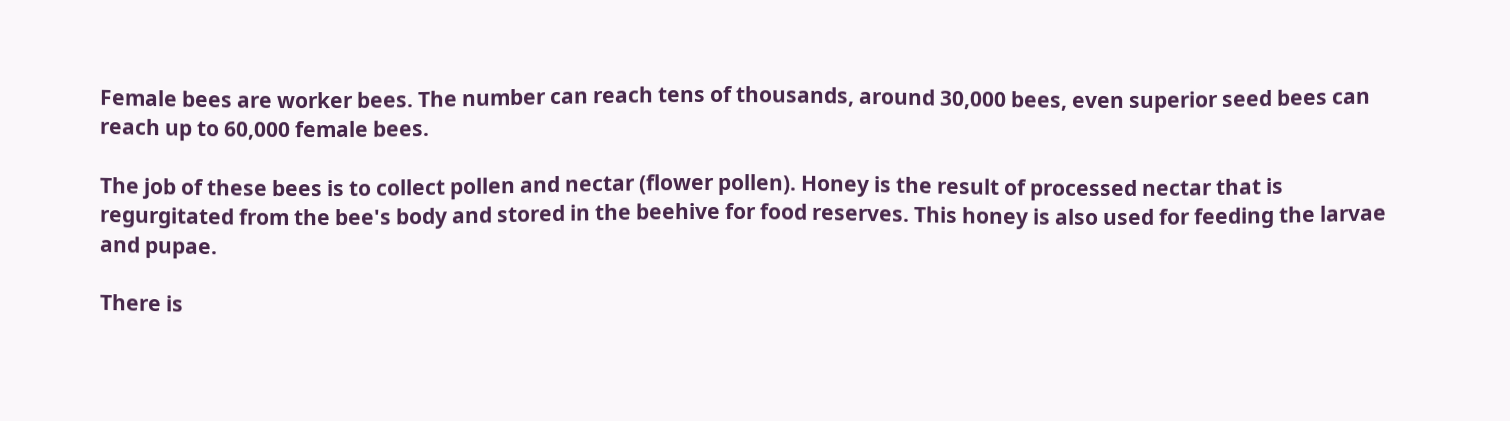Female bees are worker bees. The number can reach tens of thousands, around 30,000 bees, even superior seed bees can reach up to 60,000 female bees.

The job of these bees is to collect pollen and nectar (flower pollen). Honey is the result of processed nectar that is regurgitated from the bee's body and stored in the beehive for food reserves. This honey is also used for feeding the larvae and pupae.

There is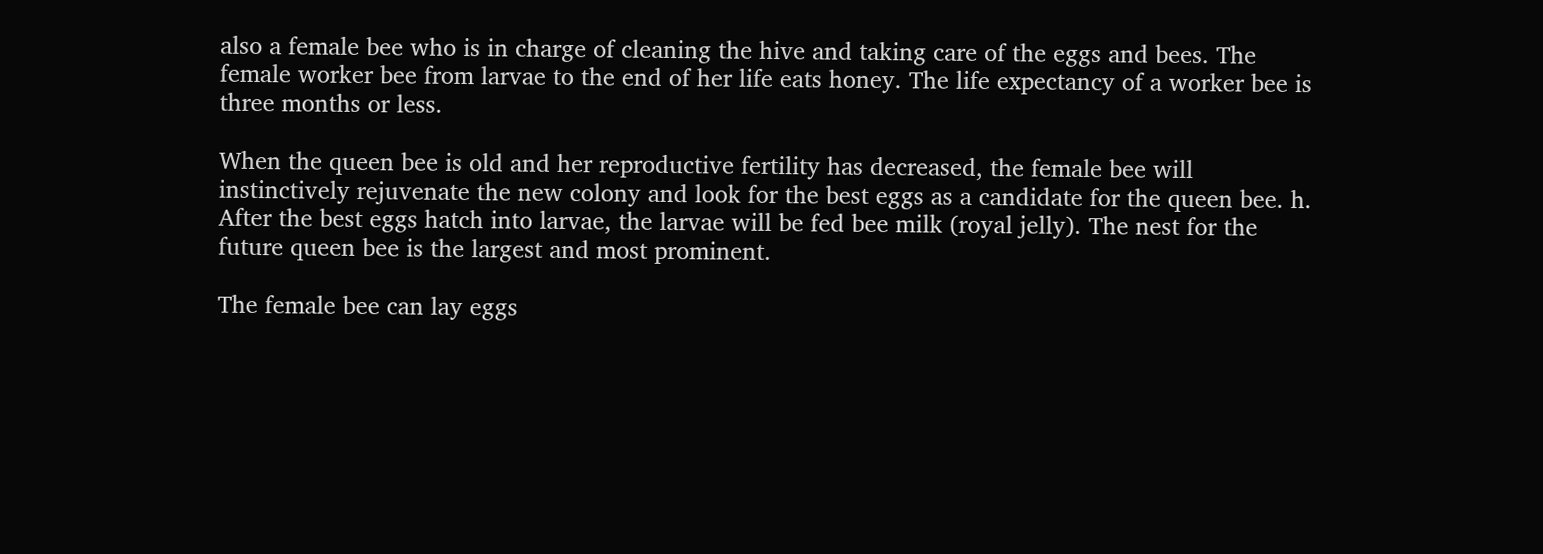also a female bee who is in charge of cleaning the hive and taking care of the eggs and bees. The female worker bee from larvae to the end of her life eats honey. The life expectancy of a worker bee is three months or less.

When the queen bee is old and her reproductive fertility has decreased, the female bee will instinctively rejuvenate the new colony and look for the best eggs as a candidate for the queen bee. h. After the best eggs hatch into larvae, the larvae will be fed bee milk (royal jelly). The nest for the future queen bee is the largest and most prominent.

The female bee can lay eggs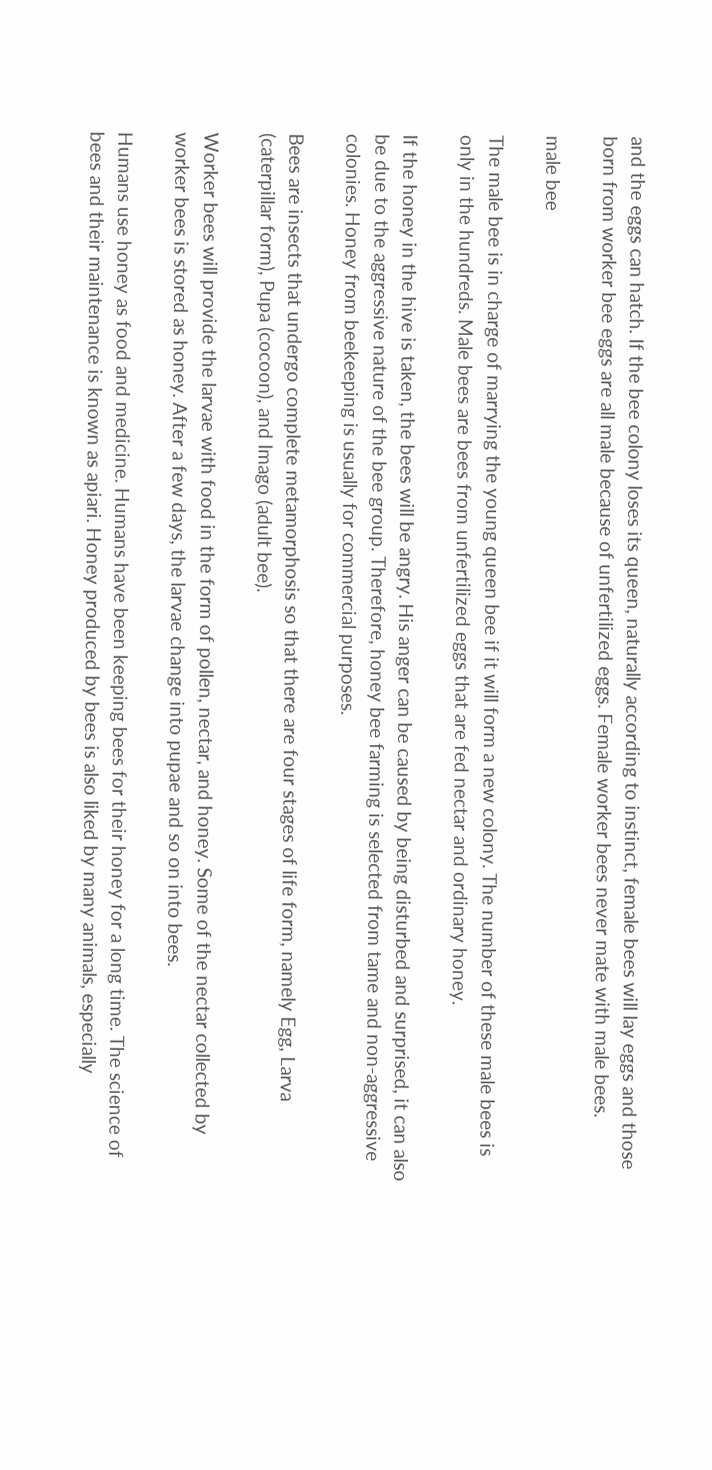and the eggs can hatch. If the bee colony loses its queen, naturally according to instinct, female bees will lay eggs and those born from worker bee eggs are all male because of unfertilized eggs. Female worker bees never mate with male bees.

male bee

The male bee is in charge of marrying the young queen bee if it will form a new colony. The number of these male bees is only in the hundreds. Male bees are bees from unfertilized eggs that are fed nectar and ordinary honey.

If the honey in the hive is taken, the bees will be angry. His anger can be caused by being disturbed and surprised, it can also be due to the aggressive nature of the bee group. Therefore, honey bee farming is selected from tame and non-aggressive colonies. Honey from beekeeping is usually for commercial purposes.

Bees are insects that undergo complete metamorphosis so that there are four stages of life form, namely Egg, Larva (caterpillar form), Pupa (cocoon), and Imago (adult bee).

Worker bees will provide the larvae with food in the form of pollen, nectar, and honey. Some of the nectar collected by worker bees is stored as honey. After a few days, the larvae change into pupae and so on into bees.

Humans use honey as food and medicine. Humans have been keeping bees for their honey for a long time. The science of bees and their maintenance is known as apiari. Honey produced by bees is also liked by many animals, especially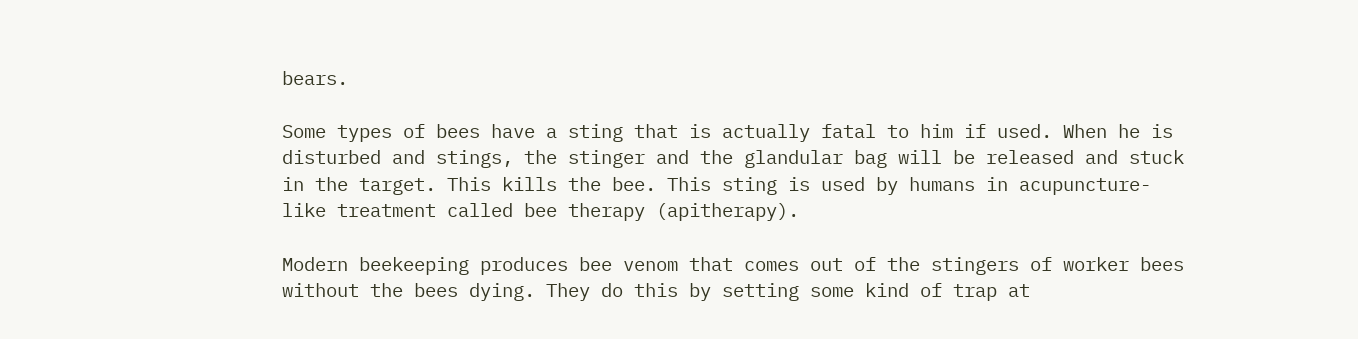bears.

Some types of bees have a sting that is actually fatal to him if used. When he is disturbed and stings, the stinger and the glandular bag will be released and stuck in the target. This kills the bee. This sting is used by humans in acupuncture-like treatment called bee therapy (apitherapy).

Modern beekeeping produces bee venom that comes out of the stingers of worker bees without the bees dying. They do this by setting some kind of trap at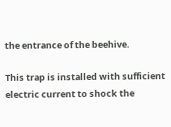the entrance of the beehive.

This trap is installed with sufficient electric current to shock the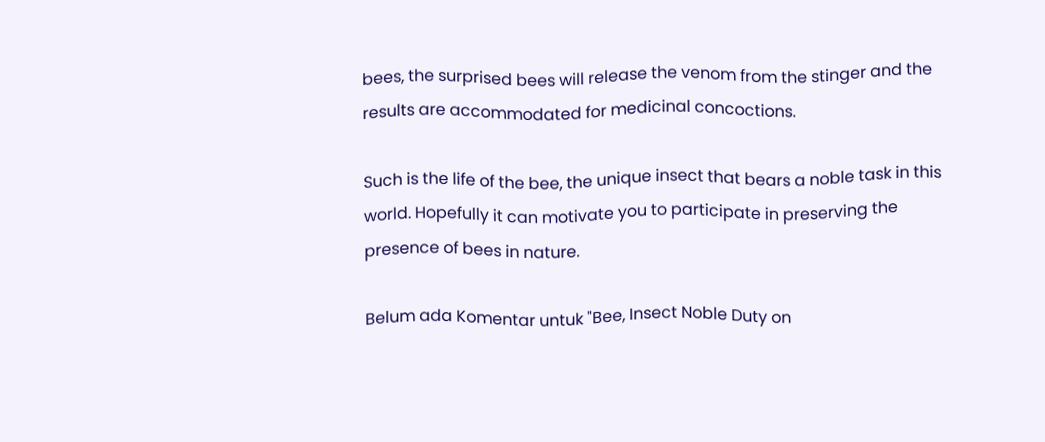bees, the surprised bees will release the venom from the stinger and the results are accommodated for medicinal concoctions.

Such is the life of the bee, the unique insect that bears a noble task in this world. Hopefully it can motivate you to participate in preserving the presence of bees in nature.

Belum ada Komentar untuk "Bee, Insect Noble Duty on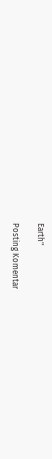Earth"

Posting Komentar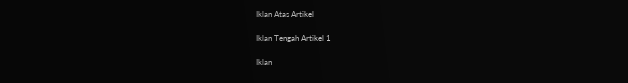Iklan Atas Artikel

Iklan Tengah Artikel 1

Iklan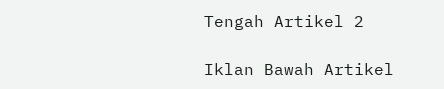Tengah Artikel 2

Iklan Bawah Artikel